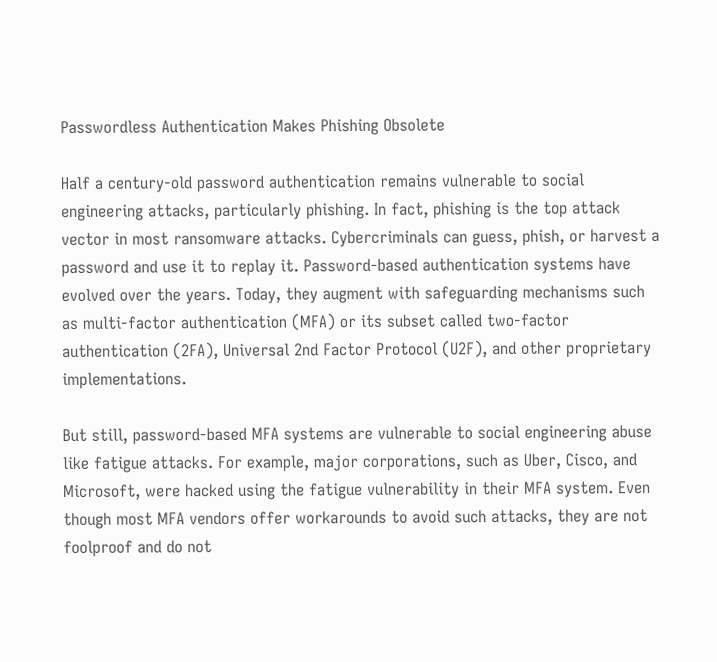Passwordless Authentication Makes Phishing Obsolete

Half a century-old password authentication remains vulnerable to social engineering attacks, particularly phishing. In fact, phishing is the top attack vector in most ransomware attacks. Cybercriminals can guess, phish, or harvest a password and use it to replay it. Password-based authentication systems have evolved over the years. Today, they augment with safeguarding mechanisms such as multi-factor authentication (MFA) or its subset called two-factor authentication (2FA), Universal 2nd Factor Protocol (U2F), and other proprietary implementations.

But still, password-based MFA systems are vulnerable to social engineering abuse like fatigue attacks. For example, major corporations, such as Uber, Cisco, and Microsoft, were hacked using the fatigue vulnerability in their MFA system. Even though most MFA vendors offer workarounds to avoid such attacks, they are not foolproof and do not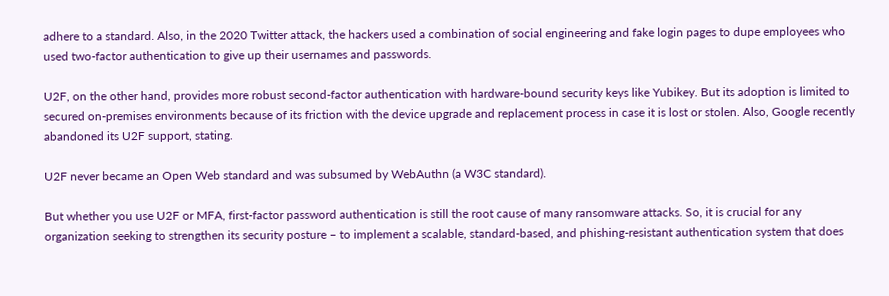adhere to a standard. Also, in the 2020 Twitter attack, the hackers used a combination of social engineering and fake login pages to dupe employees who used two-factor authentication to give up their usernames and passwords.

U2F, on the other hand, provides more robust second-factor authentication with hardware-bound security keys like Yubikey. But its adoption is limited to secured on-premises environments because of its friction with the device upgrade and replacement process in case it is lost or stolen. Also, Google recently abandoned its U2F support, stating.

U2F never became an Open Web standard and was subsumed by WebAuthn (a W3C standard).

But whether you use U2F or MFA, first-factor password authentication is still the root cause of many ransomware attacks. So, it is crucial for any organization seeking to strengthen its security posture – to implement a scalable, standard-based, and phishing-resistant authentication system that does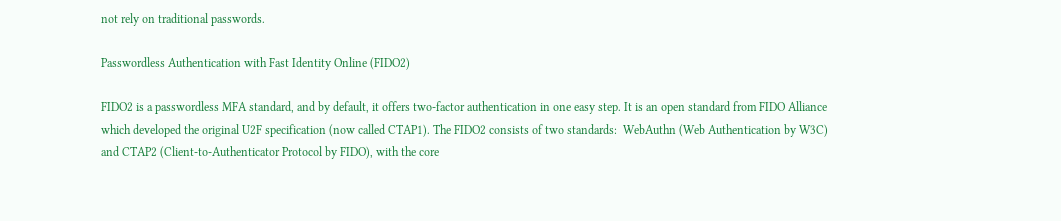not rely on traditional passwords.

Passwordless Authentication with Fast Identity Online (FIDO2)

FIDO2 is a passwordless MFA standard, and by default, it offers two-factor authentication in one easy step. It is an open standard from FIDO Alliance which developed the original U2F specification (now called CTAP1). The FIDO2 consists of two standards:  WebAuthn (Web Authentication by W3C) and CTAP2 (Client-to-Authenticator Protocol by FIDO), with the core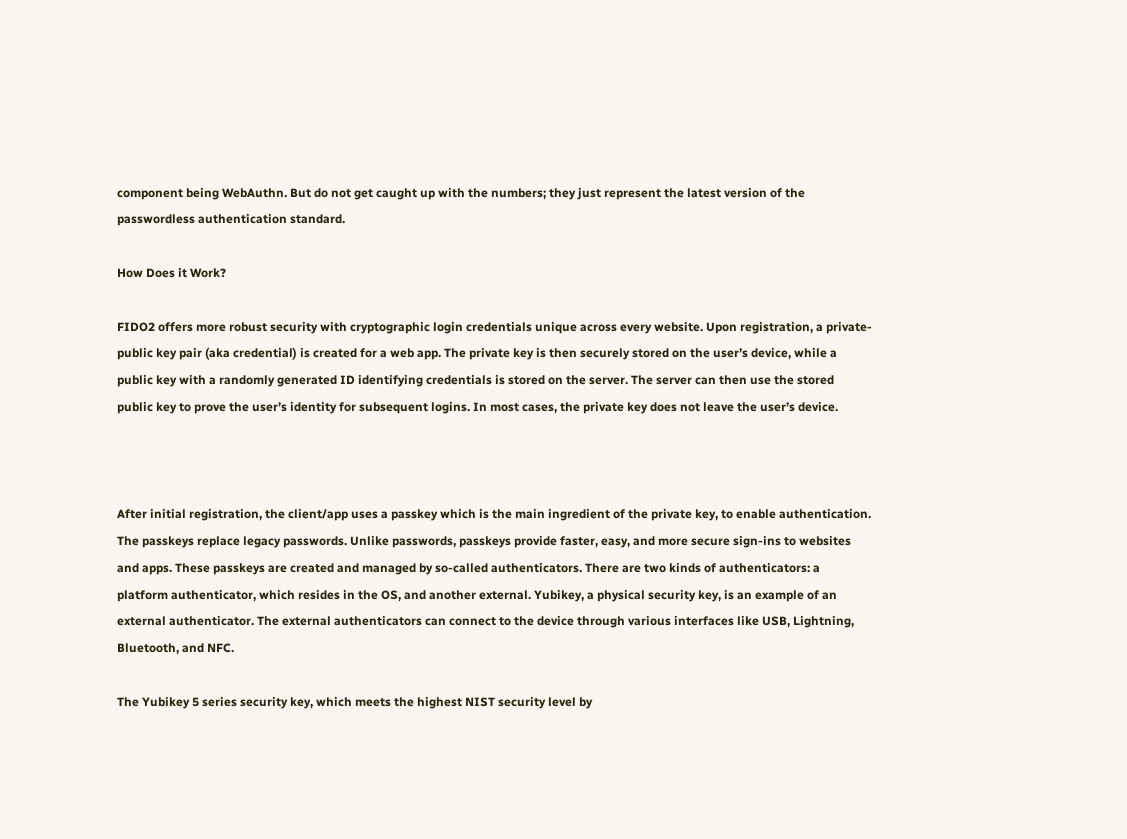component being WebAuthn. But do not get caught up with the numbers; they just represent the latest version of the passwordless authentication standard.

How Does it Work?

FIDO2 offers more robust security with cryptographic login credentials unique across every website. Upon registration, a private-public key pair (aka credential) is created for a web app. The private key is then securely stored on the user’s device, while a public key with a randomly generated ID identifying credentials is stored on the server. The server can then use the stored public key to prove the user’s identity for subsequent logins. In most cases, the private key does not leave the user’s device.



After initial registration, the client/app uses a passkey which is the main ingredient of the private key, to enable authentication. The passkeys replace legacy passwords. Unlike passwords, passkeys provide faster, easy, and more secure sign-ins to websites and apps. These passkeys are created and managed by so-called authenticators. There are two kinds of authenticators: a platform authenticator, which resides in the OS, and another external. Yubikey, a physical security key, is an example of an external authenticator. The external authenticators can connect to the device through various interfaces like USB, Lightning, Bluetooth, and NFC.

The Yubikey 5 series security key, which meets the highest NIST security level by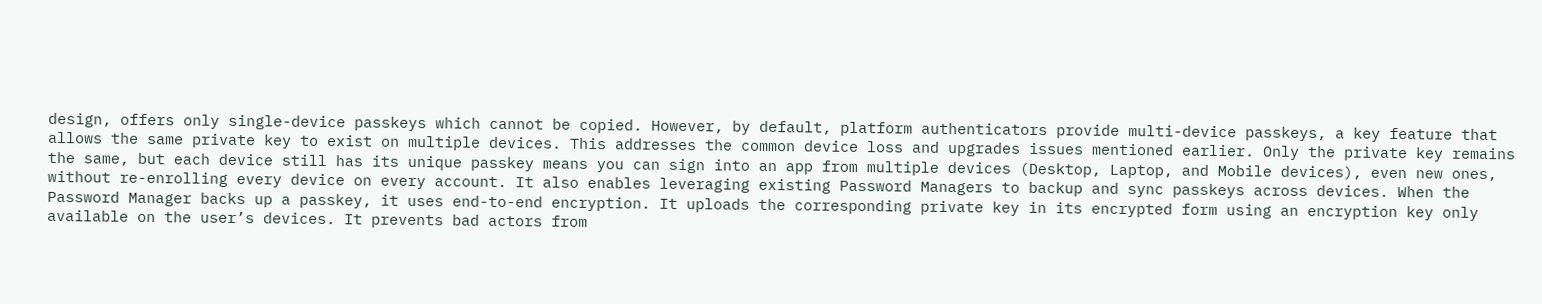design, offers only single-device passkeys which cannot be copied. However, by default, platform authenticators provide multi-device passkeys, a key feature that allows the same private key to exist on multiple devices. This addresses the common device loss and upgrades issues mentioned earlier. Only the private key remains the same, but each device still has its unique passkey means you can sign into an app from multiple devices (Desktop, Laptop, and Mobile devices), even new ones, without re-enrolling every device on every account. It also enables leveraging existing Password Managers to backup and sync passkeys across devices. When the Password Manager backs up a passkey, it uses end-to-end encryption. It uploads the corresponding private key in its encrypted form using an encryption key only available on the user’s devices. It prevents bad actors from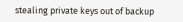stealing private keys out of backup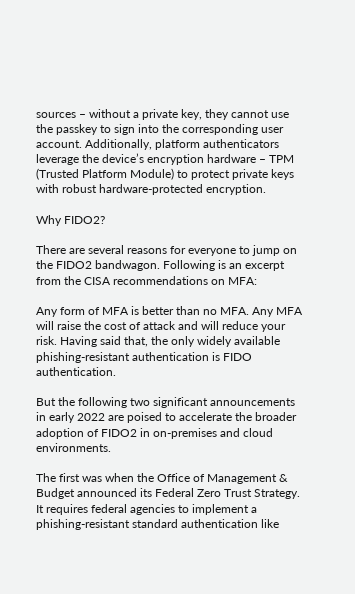sources – without a private key, they cannot use the passkey to sign into the corresponding user account. Additionally, platform authenticators leverage the device’s encryption hardware – TPM (Trusted Platform Module) to protect private keys with robust hardware-protected encryption.

Why FIDO2?

There are several reasons for everyone to jump on the FIDO2 bandwagon. Following is an excerpt from the CISA recommendations on MFA:

Any form of MFA is better than no MFA. Any MFA will raise the cost of attack and will reduce your risk. Having said that, the only widely available phishing-resistant authentication is FIDO authentication.

But the following two significant announcements in early 2022 are poised to accelerate the broader adoption of FIDO2 in on-premises and cloud environments.

The first was when the Office of Management & Budget announced its Federal Zero Trust Strategy. It requires federal agencies to implement a phishing-resistant standard authentication like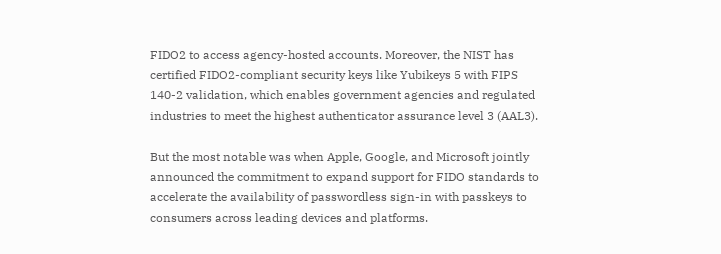FIDO2 to access agency-hosted accounts. Moreover, the NIST has certified FIDO2-compliant security keys like Yubikeys 5 with FIPS 140-2 validation, which enables government agencies and regulated industries to meet the highest authenticator assurance level 3 (AAL3).

But the most notable was when Apple, Google, and Microsoft jointly announced the commitment to expand support for FIDO standards to accelerate the availability of passwordless sign-in with passkeys to consumers across leading devices and platforms.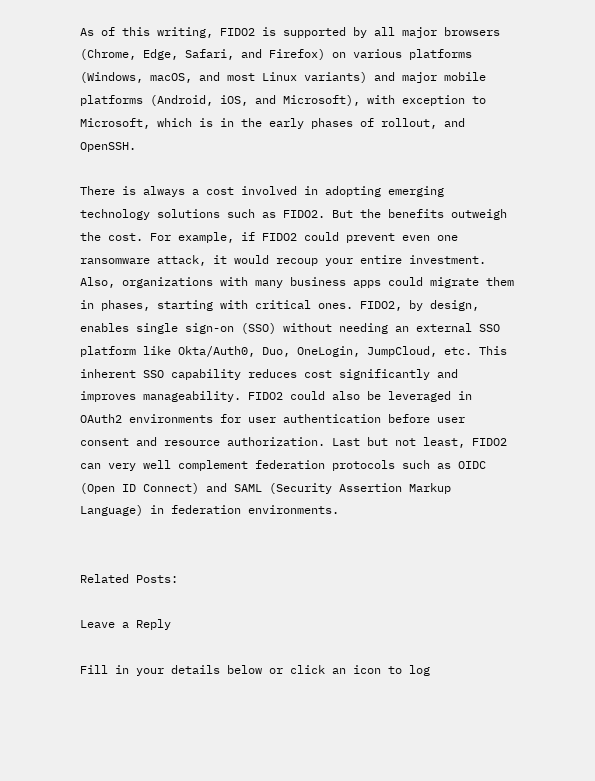As of this writing, FIDO2 is supported by all major browsers (Chrome, Edge, Safari, and Firefox) on various platforms (Windows, macOS, and most Linux variants) and major mobile platforms (Android, iOS, and Microsoft), with exception to Microsoft, which is in the early phases of rollout, and OpenSSH.

There is always a cost involved in adopting emerging technology solutions such as FIDO2. But the benefits outweigh the cost. For example, if FIDO2 could prevent even one ransomware attack, it would recoup your entire investment. Also, organizations with many business apps could migrate them in phases, starting with critical ones. FIDO2, by design, enables single sign-on (SSO) without needing an external SSO platform like Okta/Auth0, Duo, OneLogin, JumpCloud, etc. This inherent SSO capability reduces cost significantly and improves manageability. FIDO2 could also be leveraged in OAuth2 environments for user authentication before user consent and resource authorization. Last but not least, FIDO2 can very well complement federation protocols such as OIDC (Open ID Connect) and SAML (Security Assertion Markup Language) in federation environments.


Related Posts:

Leave a Reply

Fill in your details below or click an icon to log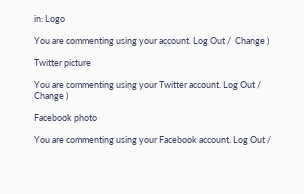in: Logo

You are commenting using your account. Log Out /  Change )

Twitter picture

You are commenting using your Twitter account. Log Out /  Change )

Facebook photo

You are commenting using your Facebook account. Log Out /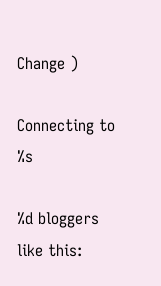Change )

Connecting to %s

%d bloggers like this: